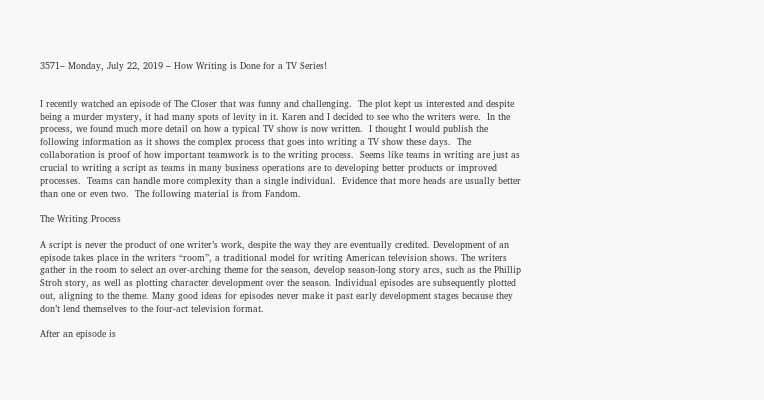3571– Monday, July 22, 2019 – How Writing is Done for a TV Series!


I recently watched an episode of The Closer that was funny and challenging.  The plot kept us interested and despite being a murder mystery, it had many spots of levity in it. Karen and I decided to see who the writers were.  In the process, we found much more detail on how a typical TV show is now written.  I thought I would publish the following information as it shows the complex process that goes into writing a TV show these days.  The collaboration is proof of how important teamwork is to the writing process.  Seems like teams in writing are just as crucial to writing a script as teams in many business operations are to developing better products or improved processes.  Teams can handle more complexity than a single individual.  Evidence that more heads are usually better than one or even two.  The following material is from Fandom.

The Writing Process

A script is never the product of one writer’s work, despite the way they are eventually credited. Development of an episode takes place in the writers “room”, a traditional model for writing American television shows. The writers gather in the room to select an over-arching theme for the season, develop season-long story arcs, such as the Phillip Stroh story, as well as plotting character development over the season. Individual episodes are subsequently plotted out, aligning to the theme. Many good ideas for episodes never make it past early development stages because they don’t lend themselves to the four-act television format.

After an episode is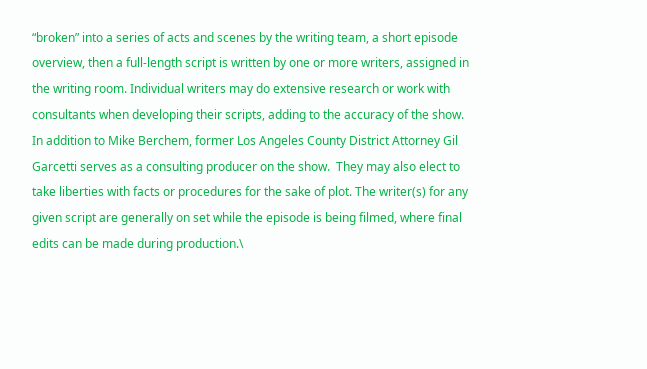“broken” into a series of acts and scenes by the writing team, a short episode overview, then a full-length script is written by one or more writers, assigned in the writing room. Individual writers may do extensive research or work with consultants when developing their scripts, adding to the accuracy of the show. In addition to Mike Berchem, former Los Angeles County District Attorney Gil Garcetti serves as a consulting producer on the show.  They may also elect to take liberties with facts or procedures for the sake of plot. The writer(s) for any given script are generally on set while the episode is being filmed, where final edits can be made during production.\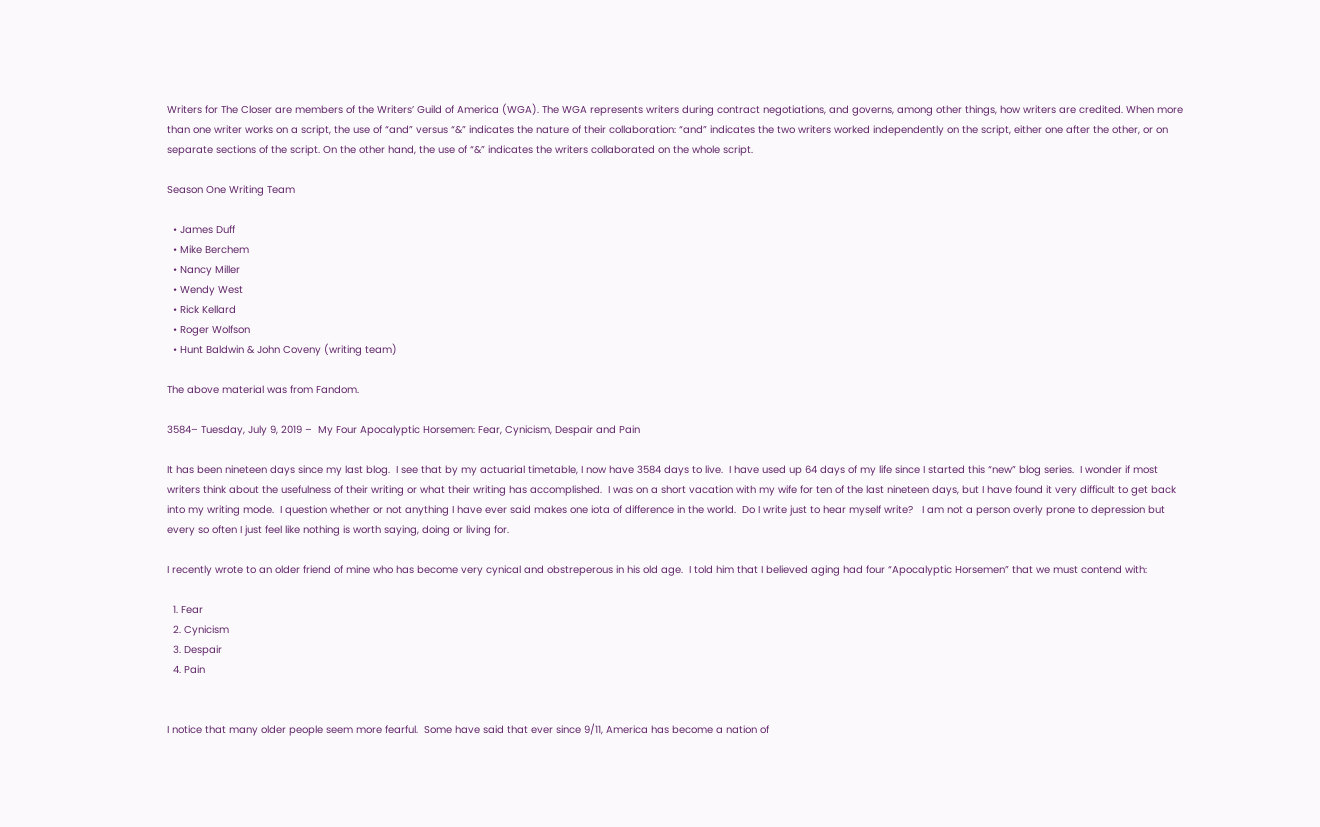Writers for The Closer are members of the Writers’ Guild of America (WGA). The WGA represents writers during contract negotiations, and governs, among other things, how writers are credited. When more than one writer works on a script, the use of “and” versus “&” indicates the nature of their collaboration: “and” indicates the two writers worked independently on the script, either one after the other, or on separate sections of the script. On the other hand, the use of “&” indicates the writers collaborated on the whole script.

Season One Writing Team

  • James Duff
  • Mike Berchem
  • Nancy Miller
  • Wendy West
  • Rick Kellard
  • Roger Wolfson
  • Hunt Baldwin & John Coveny (writing team)

The above material was from Fandom.

3584– Tuesday, July 9, 2019 –  My Four Apocalyptic Horsemen: Fear, Cynicism, Despair and Pain

It has been nineteen days since my last blog.  I see that by my actuarial timetable, I now have 3584 days to live.  I have used up 64 days of my life since I started this “new” blog series.  I wonder if most writers think about the usefulness of their writing or what their writing has accomplished.  I was on a short vacation with my wife for ten of the last nineteen days, but I have found it very difficult to get back into my writing mode.  I question whether or not anything I have ever said makes one iota of difference in the world.  Do I write just to hear myself write?   I am not a person overly prone to depression but every so often I just feel like nothing is worth saying, doing or living for.

I recently wrote to an older friend of mine who has become very cynical and obstreperous in his old age.  I told him that I believed aging had four “Apocalyptic Horsemen” that we must contend with:

  1. Fear
  2. Cynicism
  3. Despair
  4. Pain


I notice that many older people seem more fearful.  Some have said that ever since 9/11, America has become a nation of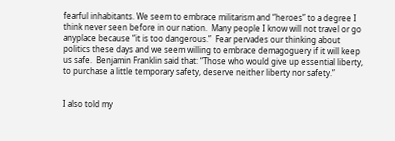fearful inhabitants. We seem to embrace militarism and “heroes” to a degree I think never seen before in our nation.  Many people I know will not travel or go anyplace because “it is too dangerous.”  Fear pervades our thinking about politics these days and we seem willing to embrace demagoguery if it will keep us safe.  Benjamin Franklin said that: “Those who would give up essential liberty, to purchase a little temporary safety, deserve neither liberty nor safety.”


I also told my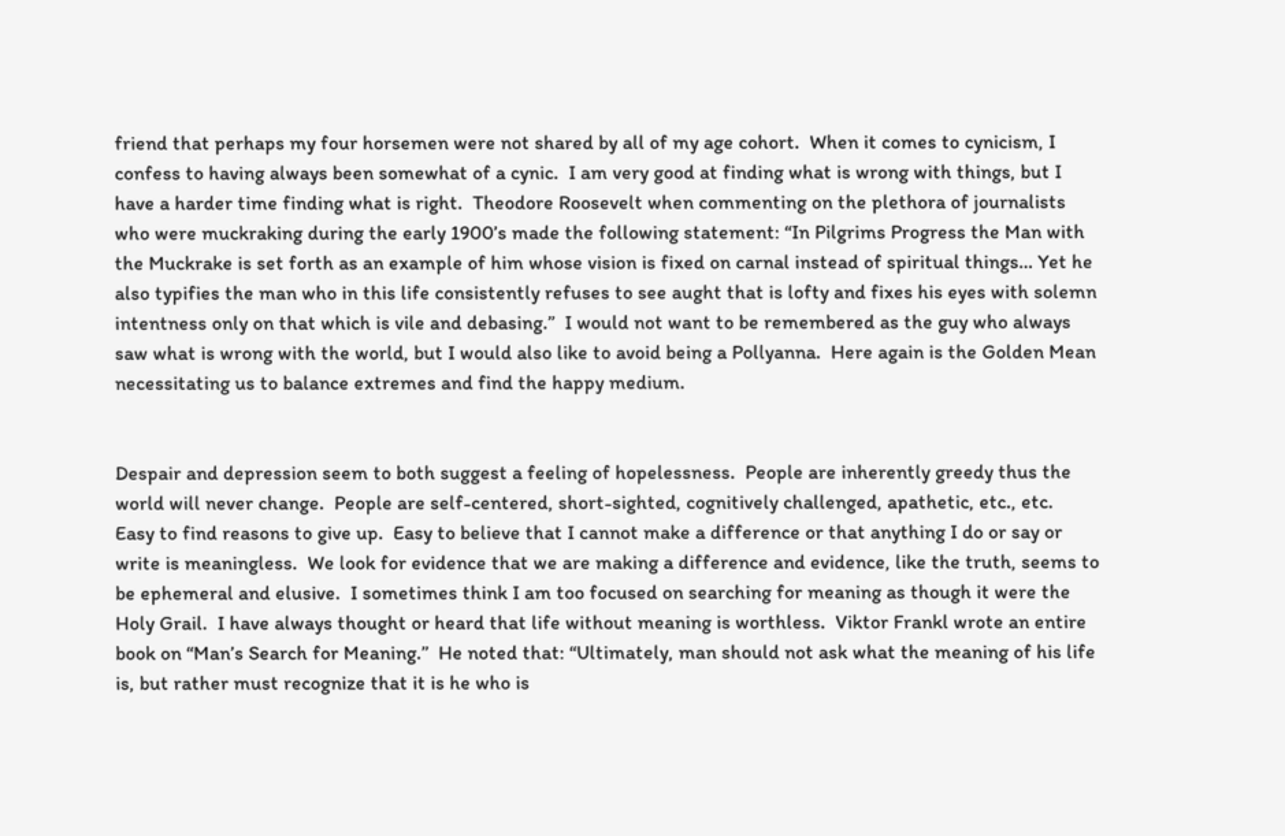friend that perhaps my four horsemen were not shared by all of my age cohort.  When it comes to cynicism, I confess to having always been somewhat of a cynic.  I am very good at finding what is wrong with things, but I have a harder time finding what is right.  Theodore Roosevelt when commenting on the plethora of journalists who were muckraking during the early 1900’s made the following statement: “In Pilgrims Progress the Man with the Muckrake is set forth as an example of him whose vision is fixed on carnal instead of spiritual things… Yet he also typifies the man who in this life consistently refuses to see aught that is lofty and fixes his eyes with solemn intentness only on that which is vile and debasing.”  I would not want to be remembered as the guy who always saw what is wrong with the world, but I would also like to avoid being a Pollyanna.  Here again is the Golden Mean necessitating us to balance extremes and find the happy medium.


Despair and depression seem to both suggest a feeling of hopelessness.  People are inherently greedy thus the world will never change.  People are self-centered, short-sighted, cognitively challenged, apathetic, etc., etc.  Easy to find reasons to give up.  Easy to believe that I cannot make a difference or that anything I do or say or write is meaningless.  We look for evidence that we are making a difference and evidence, like the truth, seems to be ephemeral and elusive.  I sometimes think I am too focused on searching for meaning as though it were the Holy Grail.  I have always thought or heard that life without meaning is worthless.  Viktor Frankl wrote an entire book on “Man’s Search for Meaning.”  He noted that: “Ultimately, man should not ask what the meaning of his life is, but rather must recognize that it is he who is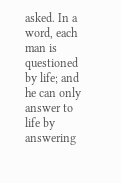asked. In a word, each man is questioned by life; and he can only answer to life by answering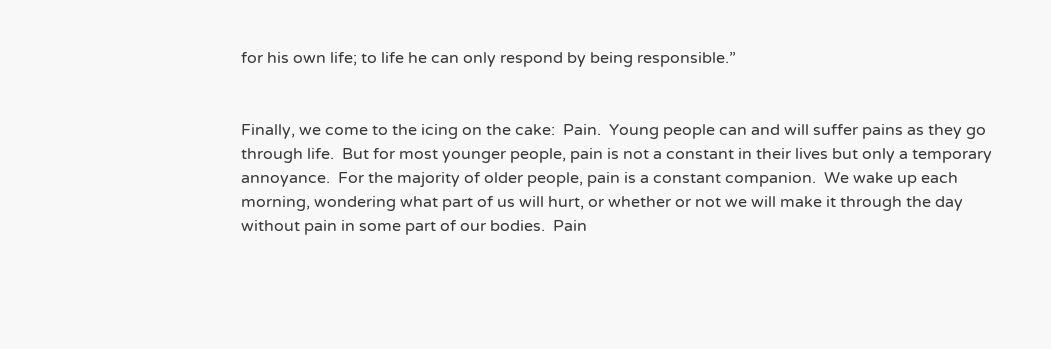for his own life; to life he can only respond by being responsible.”


Finally, we come to the icing on the cake:  Pain.  Young people can and will suffer pains as they go through life.  But for most younger people, pain is not a constant in their lives but only a temporary annoyance.  For the majority of older people, pain is a constant companion.  We wake up each morning, wondering what part of us will hurt, or whether or not we will make it through the day without pain in some part of our bodies.  Pain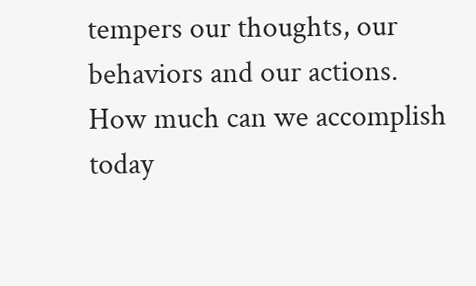tempers our thoughts, our behaviors and our actions.  How much can we accomplish today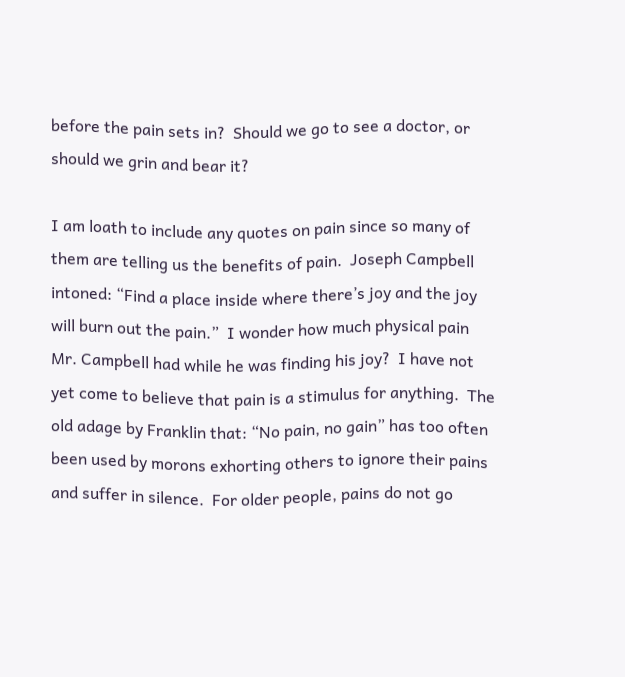before the pain sets in?  Should we go to see a doctor, or should we grin and bear it?

I am loath to include any quotes on pain since so many of them are telling us the benefits of pain.  Joseph Campbell intoned: “Find a place inside where there’s joy and the joy will burn out the pain.”  I wonder how much physical pain Mr. Campbell had while he was finding his joy?  I have not yet come to believe that pain is a stimulus for anything.  The old adage by Franklin that: “No pain, no gain” has too often been used by morons exhorting others to ignore their pains and suffer in silence.  For older people, pains do not go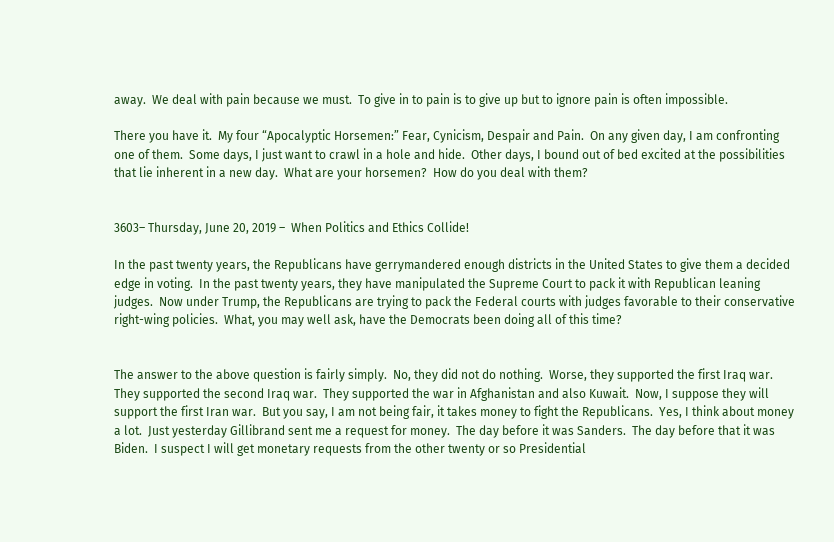away.  We deal with pain because we must.  To give in to pain is to give up but to ignore pain is often impossible.

There you have it.  My four “Apocalyptic Horsemen:” Fear, Cynicism, Despair and Pain.  On any given day, I am confronting one of them.  Some days, I just want to crawl in a hole and hide.  Other days, I bound out of bed excited at the possibilities that lie inherent in a new day.  What are your horsemen?  How do you deal with them?


3603– Thursday, June 20, 2019 –  When Politics and Ethics Collide!

In the past twenty years, the Republicans have gerrymandered enough districts in the United States to give them a decided edge in voting.  In the past twenty years, they have manipulated the Supreme Court to pack it with Republican leaning judges.  Now under Trump, the Republicans are trying to pack the Federal courts with judges favorable to their conservative right-wing policies.  What, you may well ask, have the Democrats been doing all of this time?


The answer to the above question is fairly simply.  No, they did not do nothing.  Worse, they supported the first Iraq war.  They supported the second Iraq war.  They supported the war in Afghanistan and also Kuwait.  Now, I suppose they will support the first Iran war.  But you say, I am not being fair, it takes money to fight the Republicans.  Yes, I think about money a lot.  Just yesterday Gillibrand sent me a request for money.  The day before it was Sanders.  The day before that it was Biden.  I suspect I will get monetary requests from the other twenty or so Presidential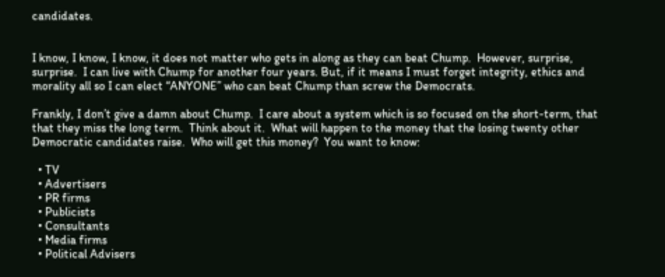candidates.


I know, I know, I know, it does not matter who gets in along as they can beat Chump.  However, surprise, surprise.  I can live with Chump for another four years. But, if it means I must forget integrity, ethics and morality all so I can elect “ANYONE” who can beat Chump than screw the Democrats.

Frankly, I don’t give a damn about Chump.  I care about a system which is so focused on the short-term, that that they miss the long term.  Think about it.  What will happen to the money that the losing twenty other Democratic candidates raise.  Who will get this money?  You want to know:

  • TV
  • Advertisers
  • PR firms
  • Publicists
  • Consultants
  • Media firms
  • Political Advisers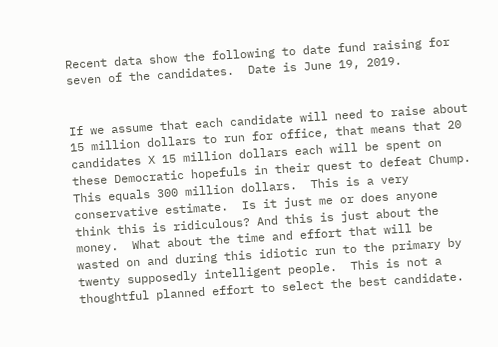Recent data show the following to date fund raising for seven of the candidates.  Date is June 19, 2019.


If we assume that each candidate will need to raise about 15 million dollars to run for office, that means that 20 candidates X 15 million dollars each will be spent on these Democratic hopefuls in their quest to defeat Chump.  This equals 300 million dollars.  This is a very conservative estimate.  Is it just me or does anyone think this is ridiculous? And this is just about the money.  What about the time and effort that will be wasted on and during this idiotic run to the primary by twenty supposedly intelligent people.  This is not a thoughtful planned effort to select the best candidate.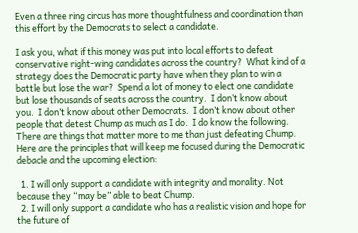Even a three ring circus has more thoughtfulness and coordination than this effort by the Democrats to select a candidate.

I ask you, what if this money was put into local efforts to defeat conservative right-wing candidates across the country?  What kind of a strategy does the Democratic party have when they plan to win a battle but lose the war?  Spend a lot of money to elect one candidate but lose thousands of seats across the country.  I don’t know about you.  I don’t know about other Democrats.  I don’t know about other people that detest Chump as much as I do.  I do know the following.  There are things that matter more to me than just defeating Chump.  Here are the principles that will keep me focused during the Democratic debacle and the upcoming election:

  1. I will only support a candidate with integrity and morality. Not because they “may be” able to beat Chump.
  2. I will only support a candidate who has a realistic vision and hope for the future of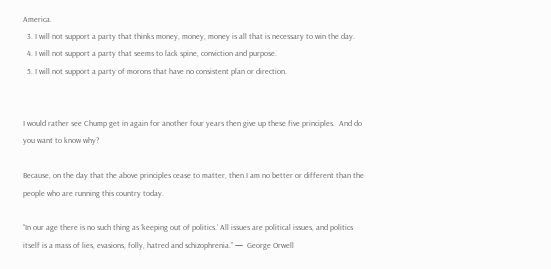America.
  3. I will not support a party that thinks money, money, money is all that is necessary to win the day.
  4. I will not support a party that seems to lack spine, conviction and purpose.
  5. I will not support a party of morons that have no consistent plan or direction.


I would rather see Chump get in again for another four years then give up these five principles.  And do you want to know why?

Because, on the day that the above principles cease to matter, then I am no better or different than the people who are running this country today.

“In our age there is no such thing as ‘keeping out of politics.’ All issues are political issues, and politics itself is a mass of lies, evasions, folly, hatred and schizophrenia.” —  George Orwell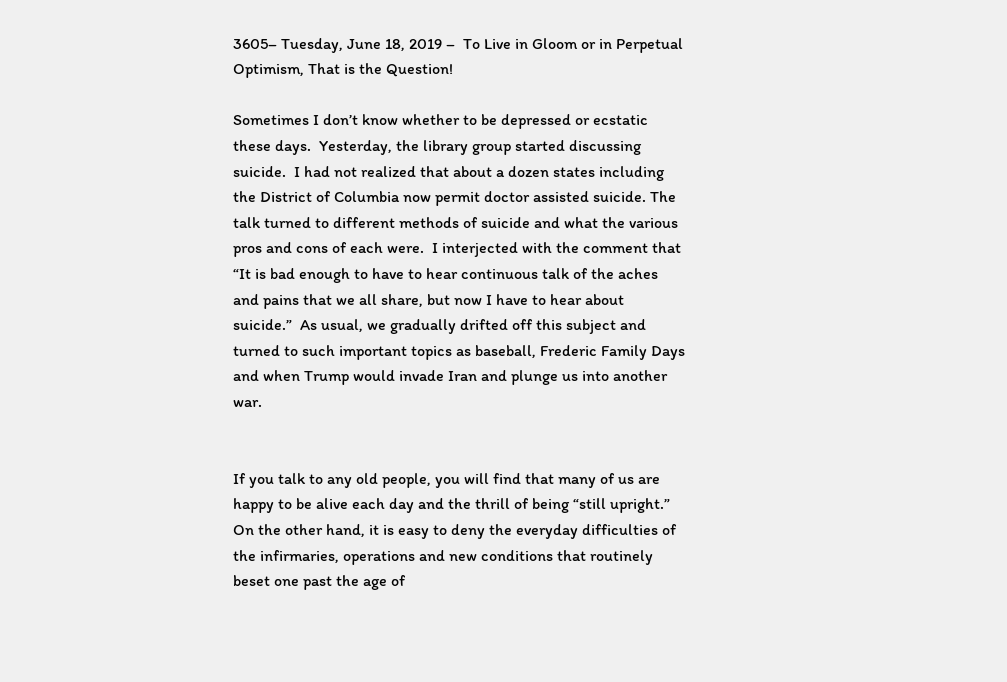3605– Tuesday, June 18, 2019 –  To Live in Gloom or in Perpetual Optimism, That is the Question!

Sometimes I don’t know whether to be depressed or ecstatic these days.  Yesterday, the library group started discussing suicide.  I had not realized that about a dozen states including the District of Columbia now permit doctor assisted suicide. The talk turned to different methods of suicide and what the various pros and cons of each were.  I interjected with the comment that “It is bad enough to have to hear continuous talk of the aches and pains that we all share, but now I have to hear about suicide.”  As usual, we gradually drifted off this subject and turned to such important topics as baseball, Frederic Family Days and when Trump would invade Iran and plunge us into another war.


If you talk to any old people, you will find that many of us are happy to be alive each day and the thrill of being “still upright.”  On the other hand, it is easy to deny the everyday difficulties of the infirmaries, operations and new conditions that routinely beset one past the age of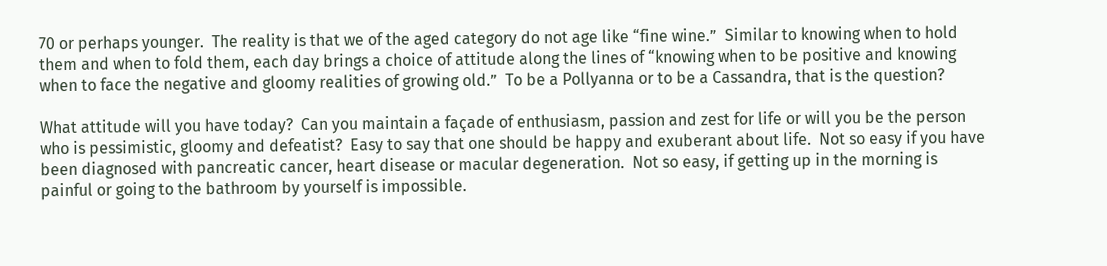70 or perhaps younger.  The reality is that we of the aged category do not age like “fine wine.”  Similar to knowing when to hold them and when to fold them, each day brings a choice of attitude along the lines of “knowing when to be positive and knowing when to face the negative and gloomy realities of growing old.”  To be a Pollyanna or to be a Cassandra, that is the question?

What attitude will you have today?  Can you maintain a façade of enthusiasm, passion and zest for life or will you be the person who is pessimistic, gloomy and defeatist?  Easy to say that one should be happy and exuberant about life.  Not so easy if you have been diagnosed with pancreatic cancer, heart disease or macular degeneration.  Not so easy, if getting up in the morning is painful or going to the bathroom by yourself is impossible.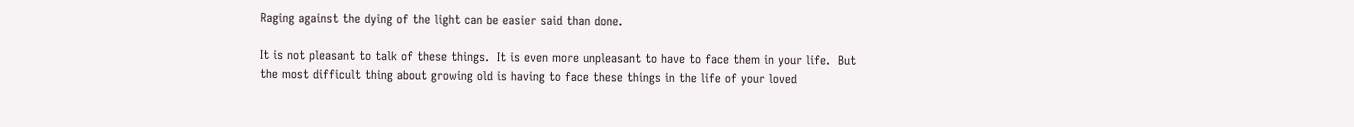Raging against the dying of the light can be easier said than done.

It is not pleasant to talk of these things.  It is even more unpleasant to have to face them in your life.  But the most difficult thing about growing old is having to face these things in the life of your loved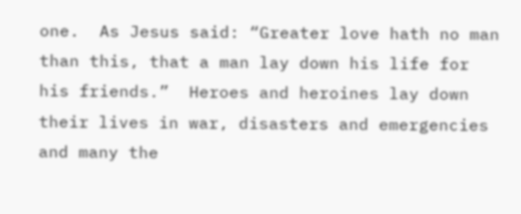one.  As Jesus said: “Greater love hath no man than this, that a man lay down his life for his friends.”  Heroes and heroines lay down their lives in war, disasters and emergencies and many the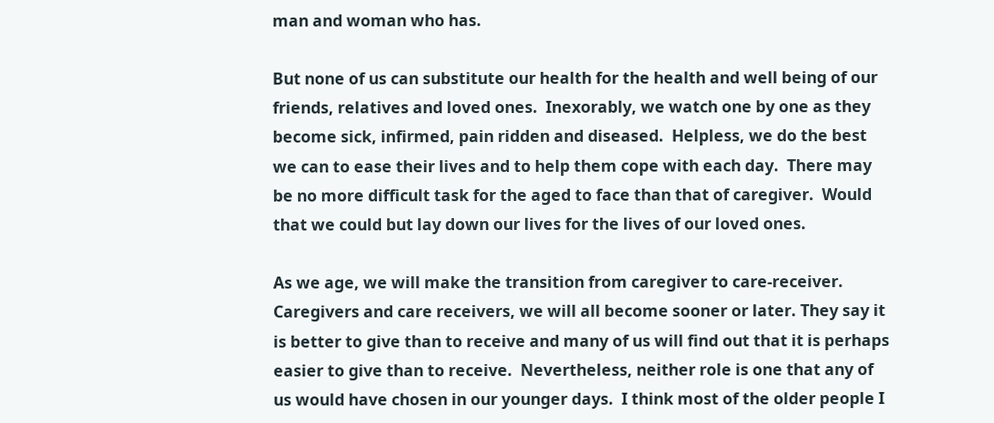man and woman who has.

But none of us can substitute our health for the health and well being of our friends, relatives and loved ones.  Inexorably, we watch one by one as they become sick, infirmed, pain ridden and diseased.  Helpless, we do the best we can to ease their lives and to help them cope with each day.  There may be no more difficult task for the aged to face than that of caregiver.  Would that we could but lay down our lives for the lives of our loved ones.

As we age, we will make the transition from caregiver to care-receiver.  Caregivers and care receivers, we will all become sooner or later. They say it is better to give than to receive and many of us will find out that it is perhaps easier to give than to receive.  Nevertheless, neither role is one that any of us would have chosen in our younger days.  I think most of the older people I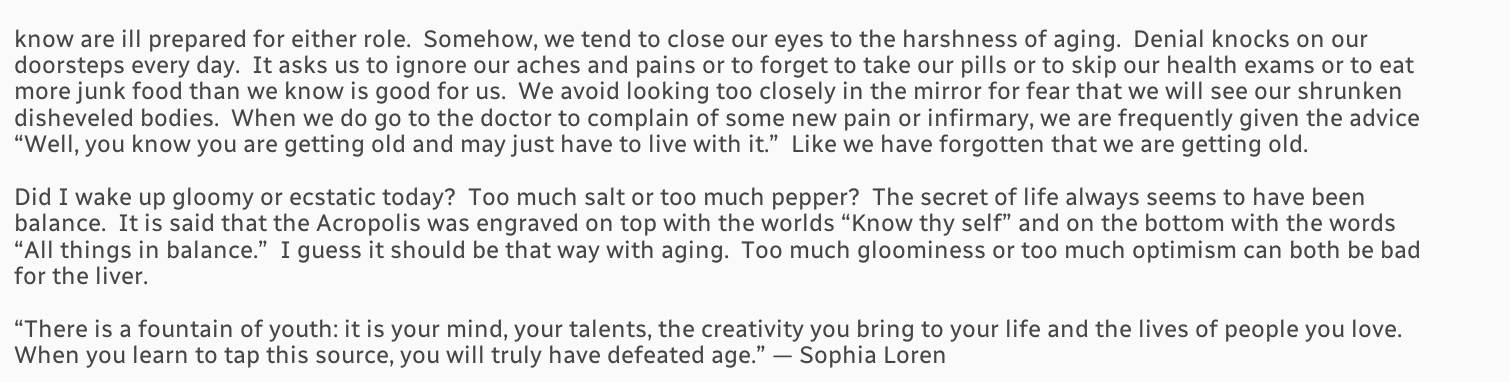know are ill prepared for either role.  Somehow, we tend to close our eyes to the harshness of aging.  Denial knocks on our doorsteps every day.  It asks us to ignore our aches and pains or to forget to take our pills or to skip our health exams or to eat more junk food than we know is good for us.  We avoid looking too closely in the mirror for fear that we will see our shrunken disheveled bodies.  When we do go to the doctor to complain of some new pain or infirmary, we are frequently given the advice “Well, you know you are getting old and may just have to live with it.”  Like we have forgotten that we are getting old.

Did I wake up gloomy or ecstatic today?  Too much salt or too much pepper?  The secret of life always seems to have been balance.  It is said that the Acropolis was engraved on top with the worlds “Know thy self” and on the bottom with the words “All things in balance.”  I guess it should be that way with aging.  Too much gloominess or too much optimism can both be bad for the liver.

“There is a fountain of youth: it is your mind, your talents, the creativity you bring to your life and the lives of people you love.  When you learn to tap this source, you will truly have defeated age.” — Sophia Loren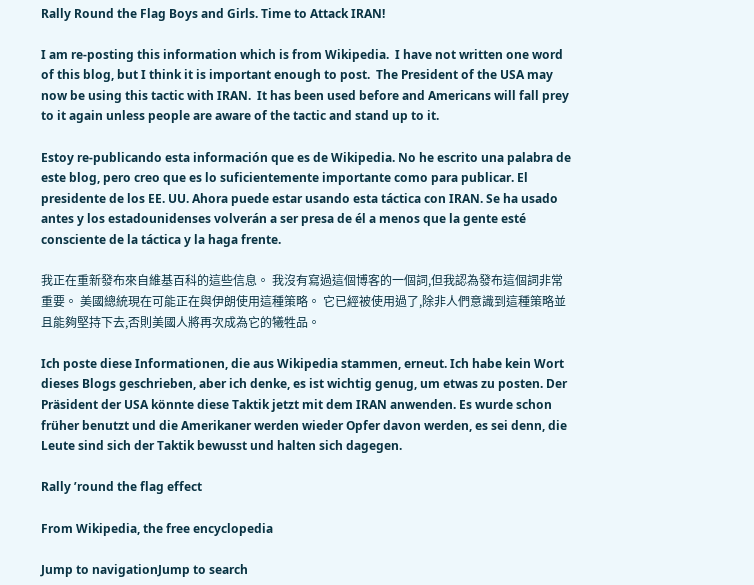Rally Round the Flag Boys and Girls. Time to Attack IRAN!

I am re-posting this information which is from Wikipedia.  I have not written one word of this blog, but I think it is important enough to post.  The President of the USA may now be using this tactic with IRAN.  It has been used before and Americans will fall prey to it again unless people are aware of the tactic and stand up to it.

Estoy re-publicando esta información que es de Wikipedia. No he escrito una palabra de este blog, pero creo que es lo suficientemente importante como para publicar. El presidente de los EE. UU. Ahora puede estar usando esta táctica con IRAN. Se ha usado antes y los estadounidenses volverán a ser presa de él a menos que la gente esté consciente de la táctica y la haga frente.

我正在重新發布來自維基百科的這些信息。 我沒有寫過這個博客的一個詞,但我認為發布這個詞非常重要。 美國總統現在可能正在與伊朗使用這種策略。 它已經被使用過了,除非人們意識到這種策略並且能夠堅持下去,否則美國人將再次成為它的犧牲品。

Ich poste diese Informationen, die aus Wikipedia stammen, erneut. Ich habe kein Wort dieses Blogs geschrieben, aber ich denke, es ist wichtig genug, um etwas zu posten. Der Präsident der USA könnte diese Taktik jetzt mit dem IRAN anwenden. Es wurde schon früher benutzt und die Amerikaner werden wieder Opfer davon werden, es sei denn, die Leute sind sich der Taktik bewusst und halten sich dagegen.

Rally ’round the flag effect

From Wikipedia, the free encyclopedia

Jump to navigationJump to search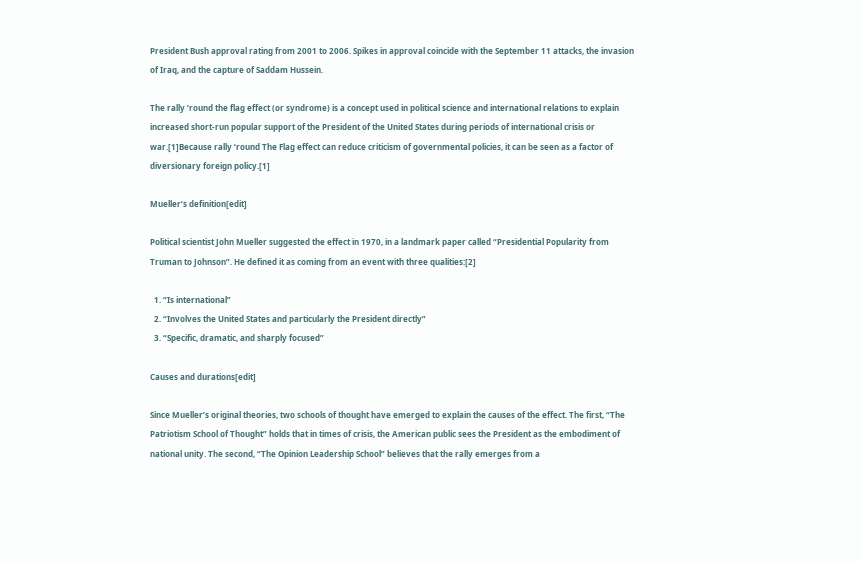President Bush approval rating from 2001 to 2006. Spikes in approval coincide with the September 11 attacks, the invasion of Iraq, and the capture of Saddam Hussein.

The rally ’round the flag effect (or syndrome) is a concept used in political science and international relations to explain increased short-run popular support of the President of the United States during periods of international crisis or war.[1]Because rally ’round The Flag effect can reduce criticism of governmental policies, it can be seen as a factor of diversionary foreign policy.[1]

Mueller’s definition[edit]

Political scientist John Mueller suggested the effect in 1970, in a landmark paper called “Presidential Popularity from Truman to Johnson”. He defined it as coming from an event with three qualities:[2]

  1. “Is international”
  2. “Involves the United States and particularly the President directly”
  3. “Specific, dramatic, and sharply focused”

Causes and durations[edit]

Since Mueller’s original theories, two schools of thought have emerged to explain the causes of the effect. The first, “The Patriotism School of Thought” holds that in times of crisis, the American public sees the President as the embodiment of national unity. The second, “The Opinion Leadership School” believes that the rally emerges from a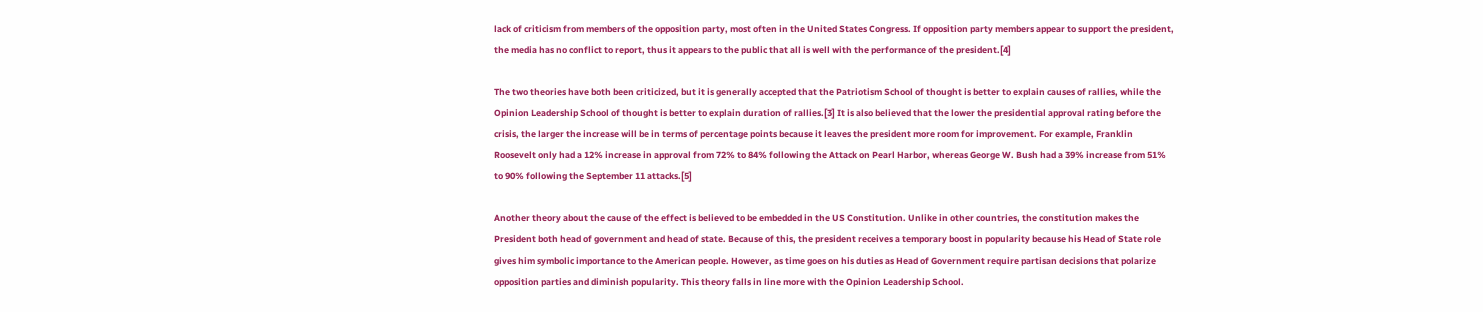lack of criticism from members of the opposition party, most often in the United States Congress. If opposition party members appear to support the president, the media has no conflict to report, thus it appears to the public that all is well with the performance of the president.[4]

The two theories have both been criticized, but it is generally accepted that the Patriotism School of thought is better to explain causes of rallies, while the Opinion Leadership School of thought is better to explain duration of rallies.[3] It is also believed that the lower the presidential approval rating before the crisis, the larger the increase will be in terms of percentage points because it leaves the president more room for improvement. For example, Franklin Roosevelt only had a 12% increase in approval from 72% to 84% following the Attack on Pearl Harbor, whereas George W. Bush had a 39% increase from 51% to 90% following the September 11 attacks.[5]

Another theory about the cause of the effect is believed to be embedded in the US Constitution. Unlike in other countries, the constitution makes the President both head of government and head of state. Because of this, the president receives a temporary boost in popularity because his Head of State role gives him symbolic importance to the American people. However, as time goes on his duties as Head of Government require partisan decisions that polarize opposition parties and diminish popularity. This theory falls in line more with the Opinion Leadership School.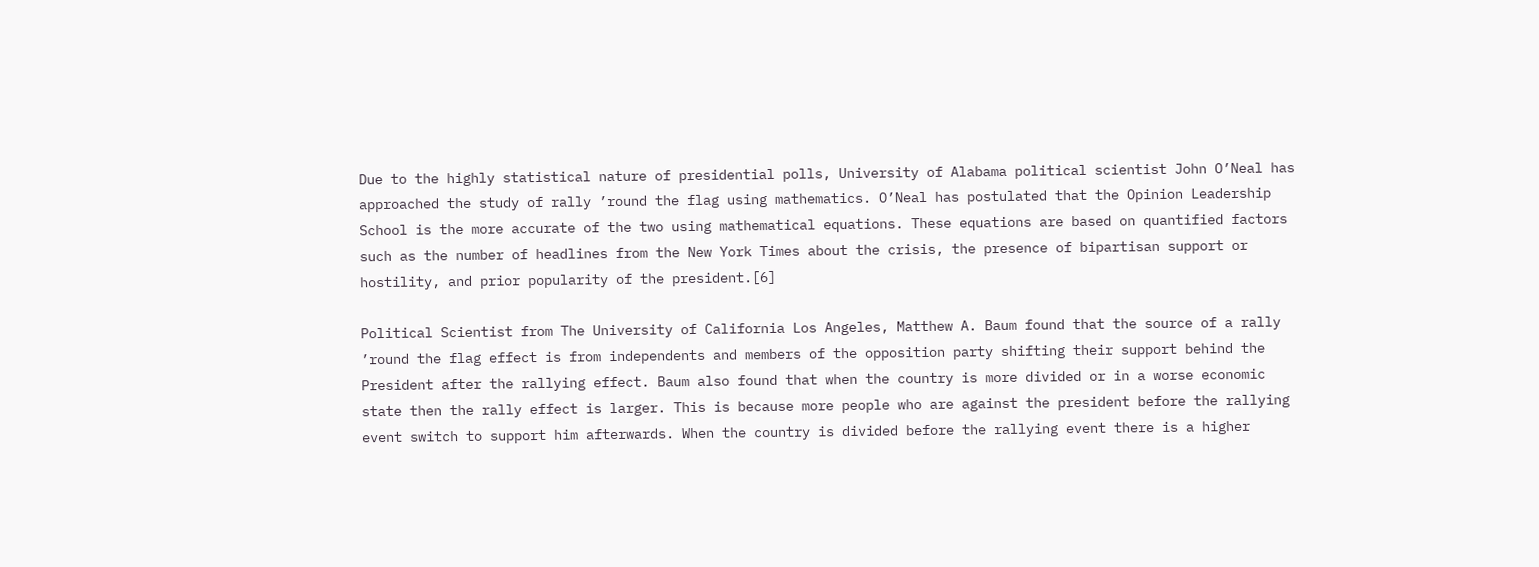Due to the highly statistical nature of presidential polls, University of Alabama political scientist John O’Neal has approached the study of rally ’round the flag using mathematics. O’Neal has postulated that the Opinion Leadership School is the more accurate of the two using mathematical equations. These equations are based on quantified factors such as the number of headlines from the New York Times about the crisis, the presence of bipartisan support or hostility, and prior popularity of the president.[6]

Political Scientist from The University of California Los Angeles, Matthew A. Baum found that the source of a rally ’round the flag effect is from independents and members of the opposition party shifting their support behind the President after the rallying effect. Baum also found that when the country is more divided or in a worse economic state then the rally effect is larger. This is because more people who are against the president before the rallying event switch to support him afterwards. When the country is divided before the rallying event there is a higher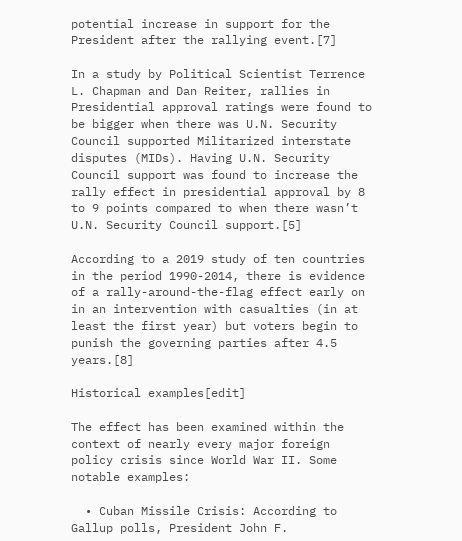potential increase in support for the President after the rallying event.[7]

In a study by Political Scientist Terrence L. Chapman and Dan Reiter, rallies in Presidential approval ratings were found to be bigger when there was U.N. Security Council supported Militarized interstate disputes (MIDs). Having U.N. Security Council support was found to increase the rally effect in presidential approval by 8 to 9 points compared to when there wasn’t U.N. Security Council support.[5]

According to a 2019 study of ten countries in the period 1990-2014, there is evidence of a rally-around-the-flag effect early on in an intervention with casualties (in at least the first year) but voters begin to punish the governing parties after 4.5 years.[8]

Historical examples[edit]

The effect has been examined within the context of nearly every major foreign policy crisis since World War II. Some notable examples:

  • Cuban Missile Crisis: According to Gallup polls, President John F.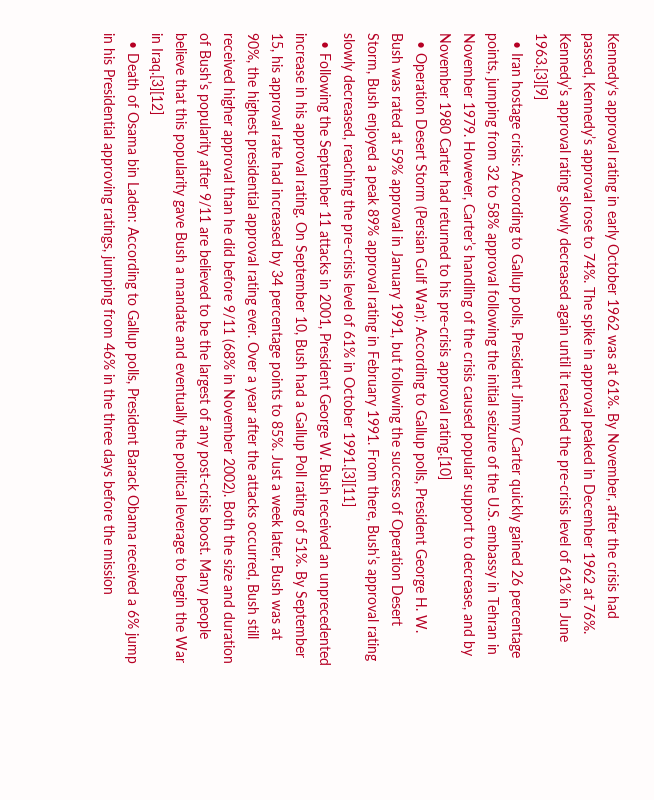Kennedy‘s approval rating in early October 1962 was at 61%. By November, after the crisis had passed, Kennedy’s approval rose to 74%. The spike in approval peaked in December 1962 at 76%. Kennedy’s approval rating slowly decreased again until it reached the pre-crisis level of 61% in June 1963.[3][9]
  • Iran hostage crisis: According to Gallup polls, President Jimmy Carter quickly gained 26 percentage points, jumping from 32 to 58% approval following the initial seizure of the U.S. embassy in Tehran in November 1979. However, Carter’s handling of the crisis caused popular support to decrease, and by November 1980 Carter had returned to his pre-crisis approval rating.[10]
  • Operation Desert Storm (Persian Gulf War): According to Gallup polls, President George H. W. Bush was rated at 59% approval in January 1991, but following the success of Operation Desert Storm, Bush enjoyed a peak 89% approval rating in February 1991. From there, Bush’s approval rating slowly decreased, reaching the pre-crisis level of 61% in October 1991.[3][11]
  • Following the September 11 attacks in 2001, President George W. Bush received an unprecedented increase in his approval rating. On September 10, Bush had a Gallup Poll rating of 51%. By September 15, his approval rate had increased by 34 percentage points to 85%. Just a week later, Bush was at 90%, the highest presidential approval rating ever. Over a year after the attacks occurred, Bush still received higher approval than he did before 9/11 (68% in November 2002). Both the size and duration of Bush’s popularity after 9/11 are believed to be the largest of any post-crisis boost. Many people believe that this popularity gave Bush a mandate and eventually the political leverage to begin the War in Iraq.[3][12]
  • Death of Osama bin Laden: According to Gallup polls, President Barack Obama received a 6% jump in his Presidential approving ratings, jumping from 46% in the three days before the mission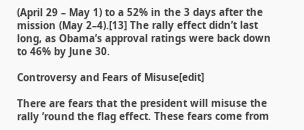(April 29 – May 1) to a 52% in the 3 days after the mission (May 2–4).[13] The rally effect didn’t last long, as Obama’s approval ratings were back down to 46% by June 30.

Controversy and Fears of Misuse[edit]

There are fears that the president will misuse the rally ’round the flag effect. These fears come from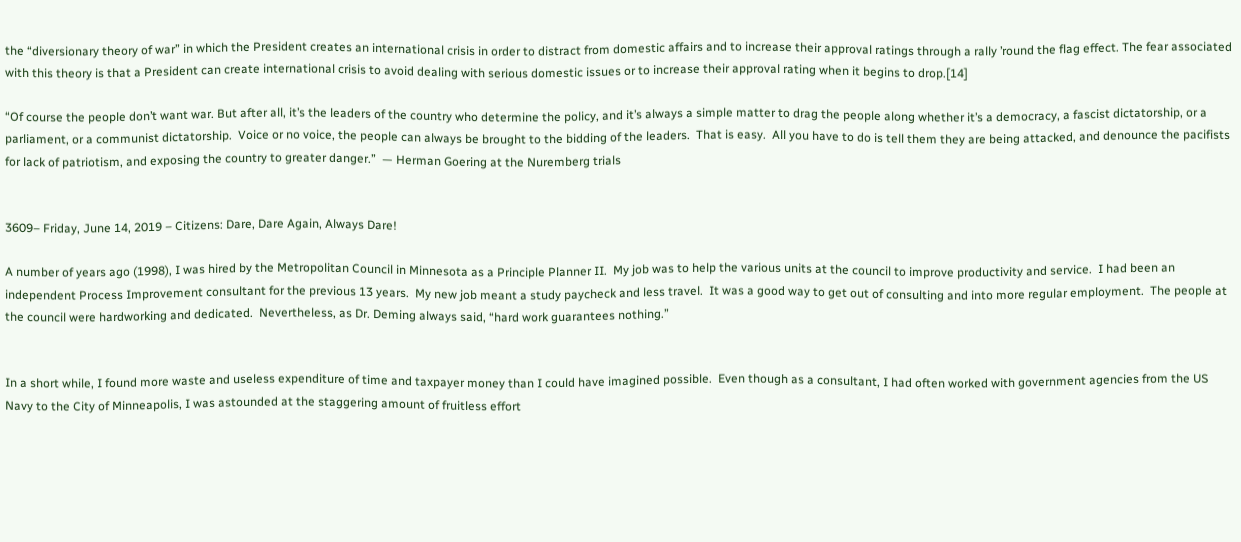the “diversionary theory of war” in which the President creates an international crisis in order to distract from domestic affairs and to increase their approval ratings through a rally ’round the flag effect. The fear associated with this theory is that a President can create international crisis to avoid dealing with serious domestic issues or to increase their approval rating when it begins to drop.[14]

“Of course the people don’t want war. But after all, it’s the leaders of the country who determine the policy, and it’s always a simple matter to drag the people along whether it’s a democracy, a fascist dictatorship, or a parliament, or a communist dictatorship.  Voice or no voice, the people can always be brought to the bidding of the leaders.  That is easy.  All you have to do is tell them they are being attacked, and denounce the pacifists for lack of patriotism, and exposing the country to greater danger.”  — Herman Goering at the Nuremberg trials


3609– Friday, June 14, 2019 – Citizens: Dare, Dare Again, Always Dare!

A number of years ago (1998), I was hired by the Metropolitan Council in Minnesota as a Principle Planner II.  My job was to help the various units at the council to improve productivity and service.  I had been an independent Process Improvement consultant for the previous 13 years.  My new job meant a study paycheck and less travel.  It was a good way to get out of consulting and into more regular employment.  The people at the council were hardworking and dedicated.  Nevertheless, as Dr. Deming always said, “hard work guarantees nothing.”


In a short while, I found more waste and useless expenditure of time and taxpayer money than I could have imagined possible.  Even though as a consultant, I had often worked with government agencies from the US Navy to the City of Minneapolis, I was astounded at the staggering amount of fruitless effort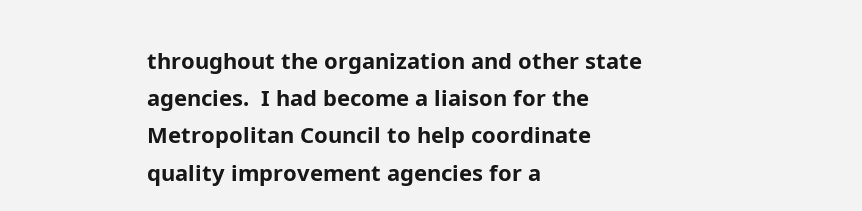throughout the organization and other state agencies.  I had become a liaison for the Metropolitan Council to help coordinate quality improvement agencies for a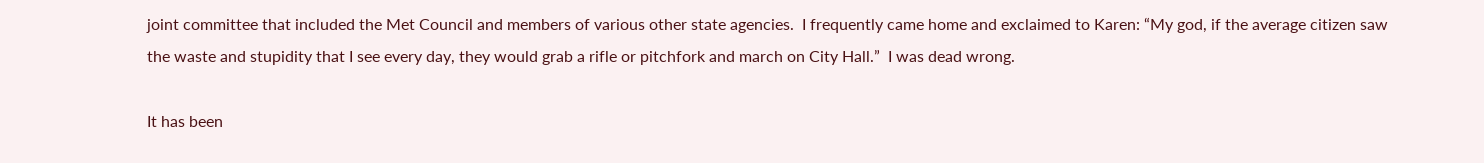joint committee that included the Met Council and members of various other state agencies.  I frequently came home and exclaimed to Karen: “My god, if the average citizen saw the waste and stupidity that I see every day, they would grab a rifle or pitchfork and march on City Hall.”  I was dead wrong.

It has been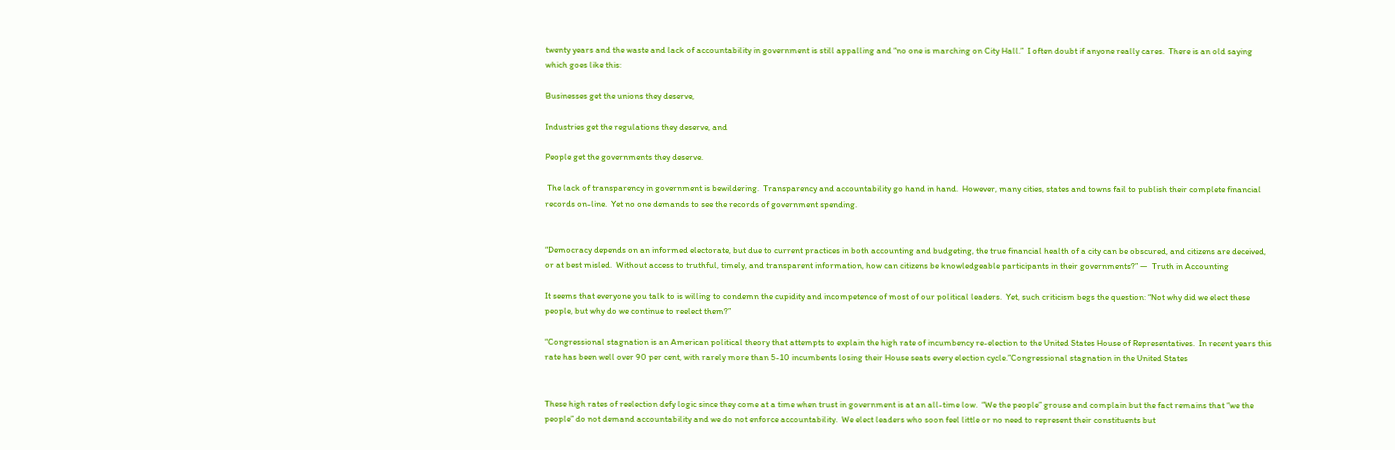twenty years and the waste and lack of accountability in government is still appalling and “no one is marching on City Hall.”  I often doubt if anyone really cares.  There is an old saying which goes like this:

Businesses get the unions they deserve,

Industries get the regulations they deserve, and

People get the governments they deserve.

 The lack of transparency in government is bewildering.  Transparency and accountability go hand in hand.  However, many cities, states and towns fail to publish their complete financial records on-line.  Yet no one demands to see the records of government spending.


“Democracy depends on an informed electorate, but due to current practices in both accounting and budgeting, the true financial health of a city can be obscured, and citizens are deceived, or at best misled.  Without access to truthful, timely, and transparent information, how can citizens be knowledgeable participants in their governments?” —  Truth in Accounting

It seems that everyone you talk to is willing to condemn the cupidity and incompetence of most of our political leaders.  Yet, such criticism begs the question: “Not why did we elect these people, but why do we continue to reelect them?”

“Congressional stagnation is an American political theory that attempts to explain the high rate of incumbency re-election to the United States House of Representatives.  In recent years this rate has been well over 90 per cent, with rarely more than 5-10 incumbents losing their House seats every election cycle.”Congressional stagnation in the United States


These high rates of reelection defy logic since they come at a time when trust in government is at an all-time low.  “We the people” grouse and complain but the fact remains that “we the people” do not demand accountability and we do not enforce accountability.  We elect leaders who soon feel little or no need to represent their constituents but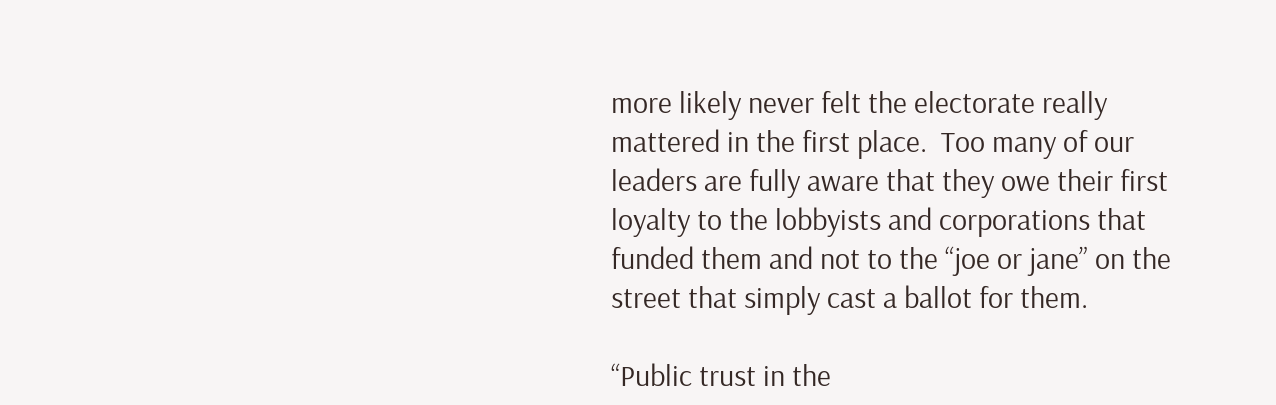more likely never felt the electorate really mattered in the first place.  Too many of our leaders are fully aware that they owe their first loyalty to the lobbyists and corporations that funded them and not to the “joe or jane” on the street that simply cast a ballot for them.

“Public trust in the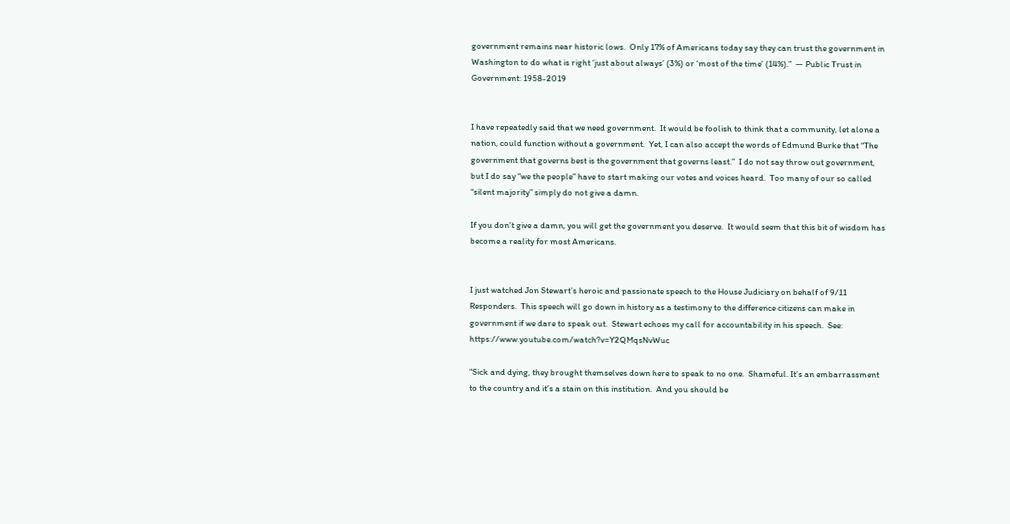government remains near historic lows.  Only 17% of Americans today say they can trust the government in Washington to do what is right ‘just about always’ (3%) or ‘most of the time’ (14%).”  — Public Trust in Government: 1958-2019


I have repeatedly said that we need government.  It would be foolish to think that a community, let alone a nation, could function without a government.  Yet, I can also accept the words of Edmund Burke that “The government that governs best is the government that governs least.”  I do not say throw out government, but I do say “we the people” have to start making our votes and voices heard.  Too many of our so called “silent majority” simply do not give a damn.

If you don’t give a damn, you will get the government you deserve.  It would seem that this bit of wisdom has become a reality for most Americans.


I just watched Jon Stewart’s heroic and passionate speech to the House Judiciary on behalf of 9/11 Responders.  This speech will go down in history as a testimony to the difference citizens can make in government if we dare to speak out.  Stewart echoes my call for accountability in his speech.  See:  https://www.youtube.com/watch?v=Y2QMqsNvWuc

“Sick and dying, they brought themselves down here to speak to no one.  Shameful. It’s an embarrassment to the country and it’s a stain on this institution.  And you should be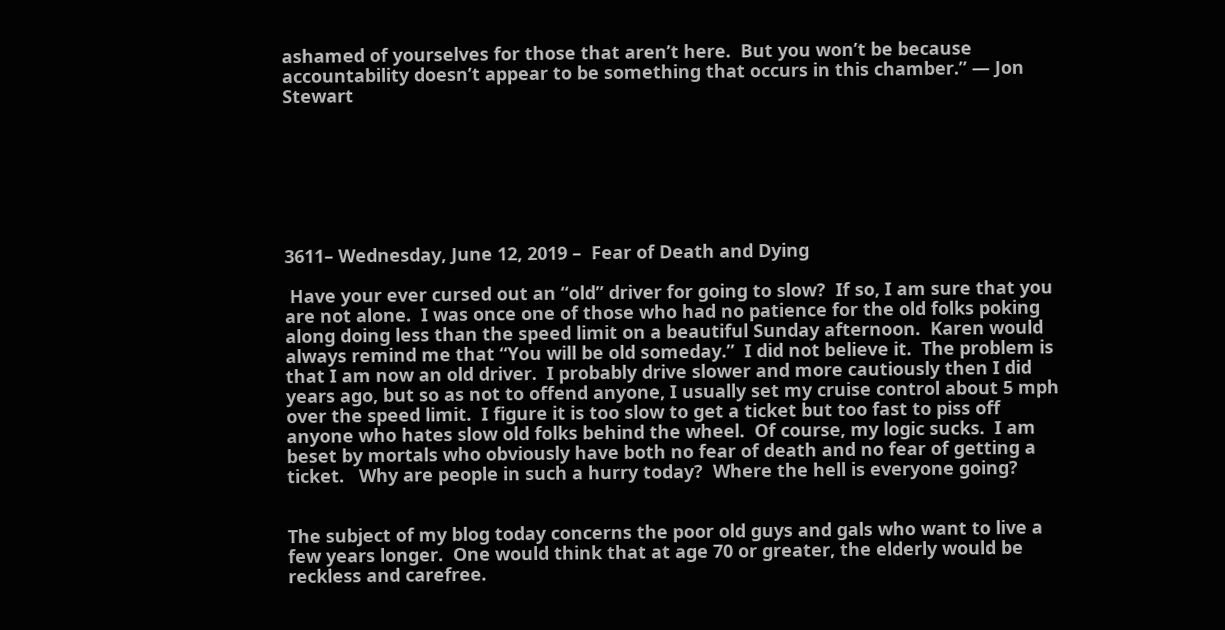ashamed of yourselves for those that aren’t here.  But you won’t be because accountability doesn’t appear to be something that occurs in this chamber.” — Jon Stewart







3611– Wednesday, June 12, 2019 –  Fear of Death and Dying

 Have your ever cursed out an “old” driver for going to slow?  If so, I am sure that you are not alone.  I was once one of those who had no patience for the old folks poking along doing less than the speed limit on a beautiful Sunday afternoon.  Karen would always remind me that “You will be old someday.”  I did not believe it.  The problem is that I am now an old driver.  I probably drive slower and more cautiously then I did years ago, but so as not to offend anyone, I usually set my cruise control about 5 mph over the speed limit.  I figure it is too slow to get a ticket but too fast to piss off anyone who hates slow old folks behind the wheel.  Of course, my logic sucks.  I am beset by mortals who obviously have both no fear of death and no fear of getting a ticket.   Why are people in such a hurry today?  Where the hell is everyone going?


The subject of my blog today concerns the poor old guys and gals who want to live a few years longer.  One would think that at age 70 or greater, the elderly would be reckless and carefree.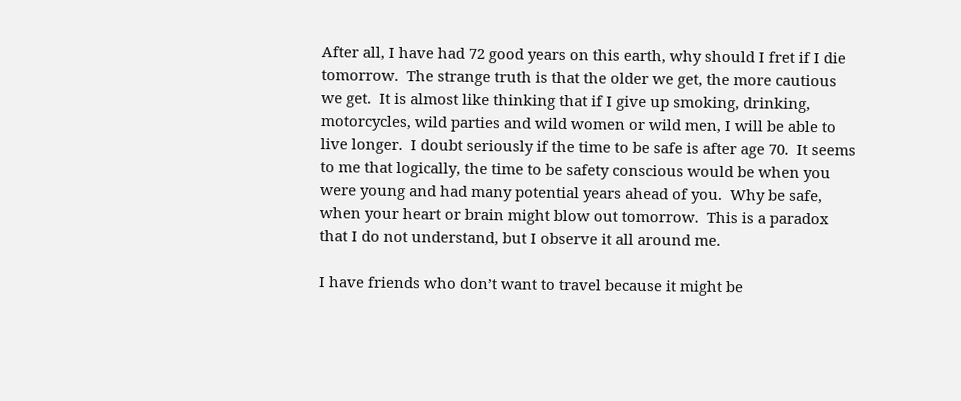After all, I have had 72 good years on this earth, why should I fret if I die tomorrow.  The strange truth is that the older we get, the more cautious we get.  It is almost like thinking that if I give up smoking, drinking, motorcycles, wild parties and wild women or wild men, I will be able to live longer.  I doubt seriously if the time to be safe is after age 70.  It seems to me that logically, the time to be safety conscious would be when you were young and had many potential years ahead of you.  Why be safe, when your heart or brain might blow out tomorrow.  This is a paradox that I do not understand, but I observe it all around me.

I have friends who don’t want to travel because it might be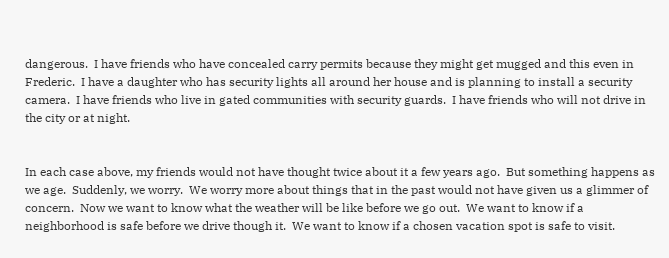dangerous.  I have friends who have concealed carry permits because they might get mugged and this even in Frederic.  I have a daughter who has security lights all around her house and is planning to install a security camera.  I have friends who live in gated communities with security guards.  I have friends who will not drive in the city or at night.


In each case above, my friends would not have thought twice about it a few years ago.  But something happens as we age.  Suddenly, we worry.  We worry more about things that in the past would not have given us a glimmer of concern.  Now we want to know what the weather will be like before we go out.  We want to know if a neighborhood is safe before we drive though it.  We want to know if a chosen vacation spot is safe to visit.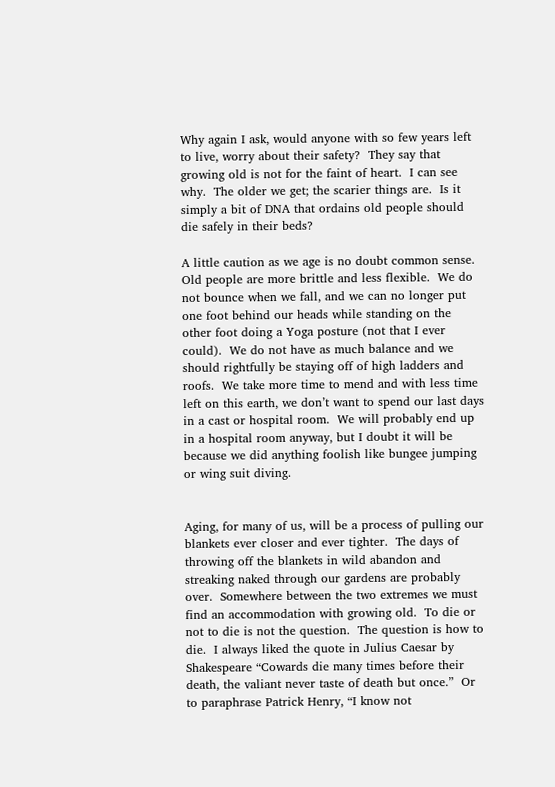Why again I ask, would anyone with so few years left to live, worry about their safety?  They say that growing old is not for the faint of heart.  I can see why.  The older we get; the scarier things are.  Is it simply a bit of DNA that ordains old people should die safely in their beds?

A little caution as we age is no doubt common sense.  Old people are more brittle and less flexible.  We do not bounce when we fall, and we can no longer put one foot behind our heads while standing on the other foot doing a Yoga posture (not that I ever could).  We do not have as much balance and we should rightfully be staying off of high ladders and roofs.  We take more time to mend and with less time left on this earth, we don’t want to spend our last days in a cast or hospital room.  We will probably end up in a hospital room anyway, but I doubt it will be because we did anything foolish like bungee jumping or wing suit diving.


Aging, for many of us, will be a process of pulling our blankets ever closer and ever tighter.  The days of throwing off the blankets in wild abandon and streaking naked through our gardens are probably over.  Somewhere between the two extremes we must find an accommodation with growing old.  To die or not to die is not the question.  The question is how to die.  I always liked the quote in Julius Caesar by Shakespeare “Cowards die many times before their death, the valiant never taste of death but once.”  Or to paraphrase Patrick Henry, “I know not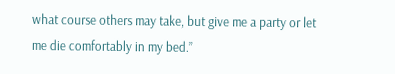what course others may take, but give me a party or let me die comfortably in my bed.”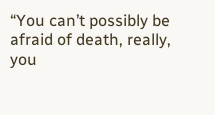“You can’t possibly be afraid of death, really, you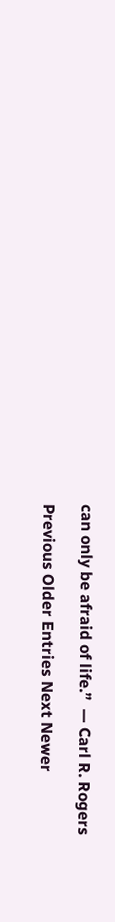can only be afraid of life.”  — Carl R. Rogers

Previous Older Entries Next Newer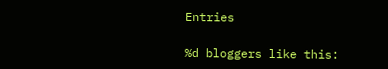Entries

%d bloggers like this: